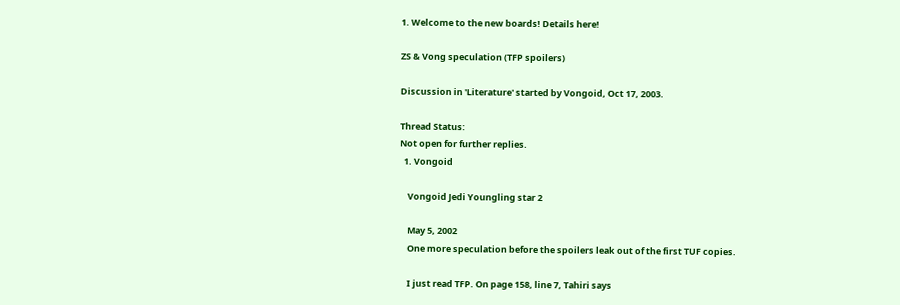1. Welcome to the new boards! Details here!

ZS & Vong speculation (TFP spoilers)

Discussion in 'Literature' started by Vongoid, Oct 17, 2003.

Thread Status:
Not open for further replies.
  1. Vongoid

    Vongoid Jedi Youngling star 2

    May 5, 2002
    One more speculation before the spoilers leak out of the first TUF copies.

    I just read TFP. On page 158, line 7, Tahiri says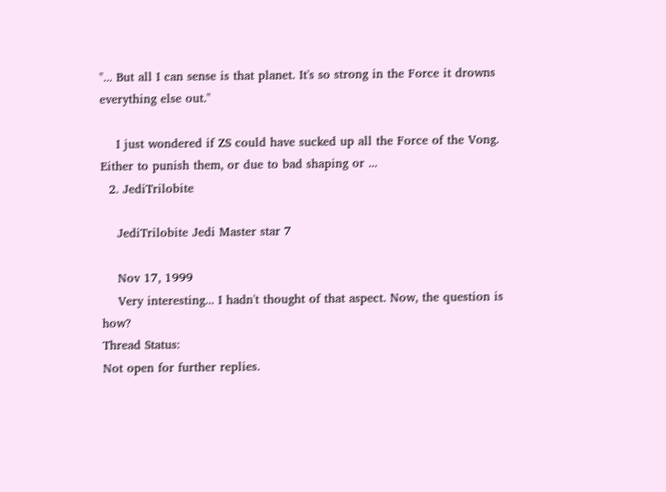"... But all I can sense is that planet. It's so strong in the Force it drowns everything else out."

    I just wondered if ZS could have sucked up all the Force of the Vong. Either to punish them, or due to bad shaping or ...
  2. JediTrilobite

    JediTrilobite Jedi Master star 7

    Nov 17, 1999
    Very interesting... I hadn't thought of that aspect. Now, the question is how?
Thread Status:
Not open for further replies.